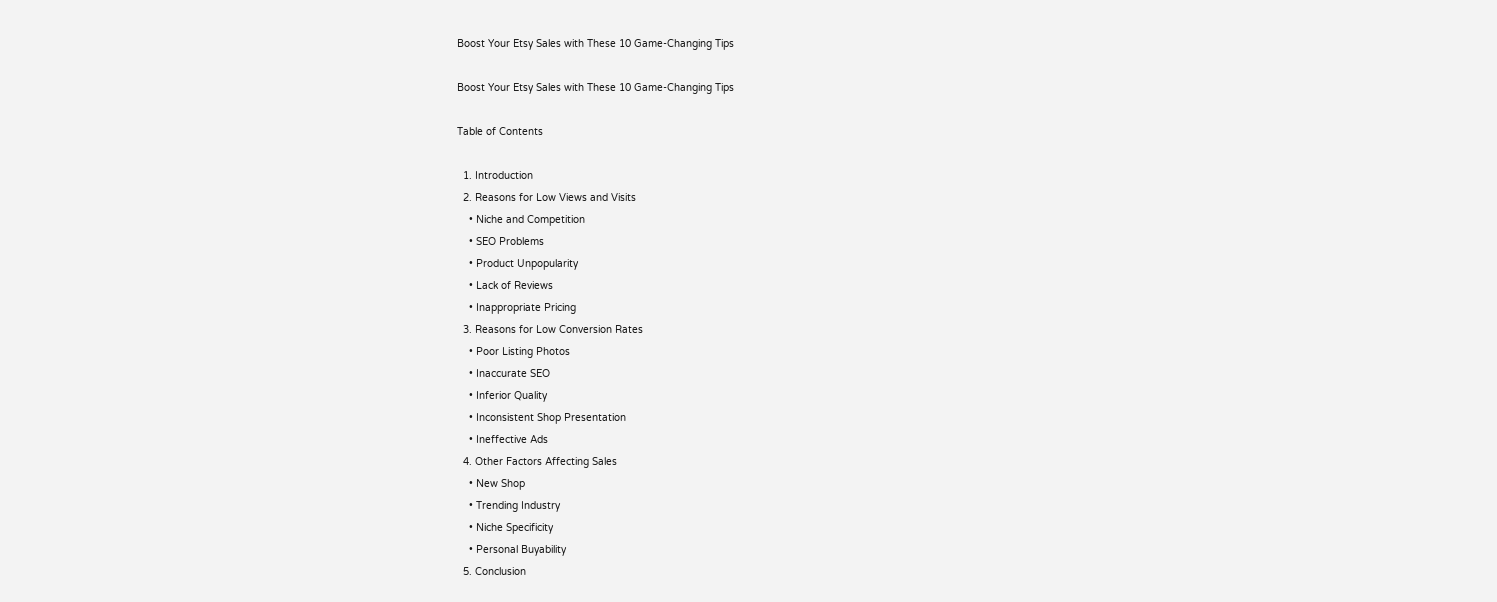Boost Your Etsy Sales with These 10 Game-Changing Tips

Boost Your Etsy Sales with These 10 Game-Changing Tips

Table of Contents

  1. Introduction
  2. Reasons for Low Views and Visits
    • Niche and Competition
    • SEO Problems
    • Product Unpopularity
    • Lack of Reviews
    • Inappropriate Pricing
  3. Reasons for Low Conversion Rates
    • Poor Listing Photos
    • Inaccurate SEO
    • Inferior Quality
    • Inconsistent Shop Presentation
    • Ineffective Ads
  4. Other Factors Affecting Sales
    • New Shop
    • Trending Industry
    • Niche Specificity
    • Personal Buyability
  5. Conclusion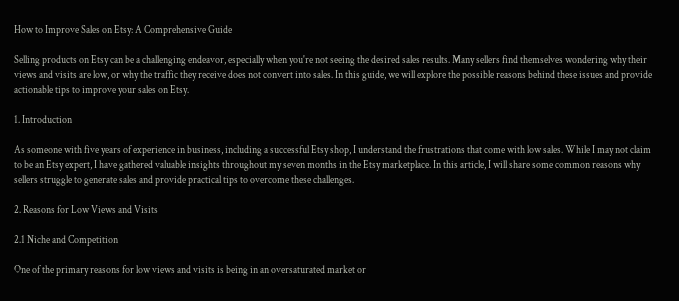How to Improve Sales on Etsy: A Comprehensive Guide

Selling products on Etsy can be a challenging endeavor, especially when you're not seeing the desired sales results. Many sellers find themselves wondering why their views and visits are low, or why the traffic they receive does not convert into sales. In this guide, we will explore the possible reasons behind these issues and provide actionable tips to improve your sales on Etsy.

1. Introduction

As someone with five years of experience in business, including a successful Etsy shop, I understand the frustrations that come with low sales. While I may not claim to be an Etsy expert, I have gathered valuable insights throughout my seven months in the Etsy marketplace. In this article, I will share some common reasons why sellers struggle to generate sales and provide practical tips to overcome these challenges.

2. Reasons for Low Views and Visits

2.1 Niche and Competition

One of the primary reasons for low views and visits is being in an oversaturated market or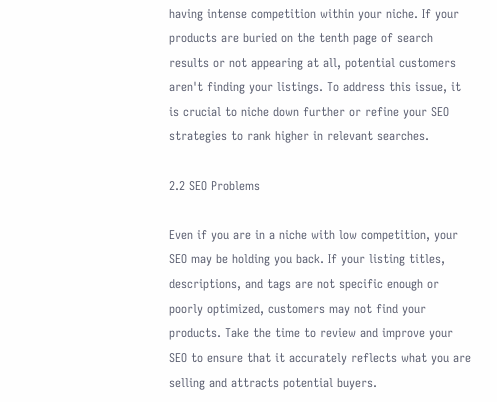having intense competition within your niche. If your products are buried on the tenth page of search results or not appearing at all, potential customers aren't finding your listings. To address this issue, it is crucial to niche down further or refine your SEO strategies to rank higher in relevant searches.

2.2 SEO Problems

Even if you are in a niche with low competition, your SEO may be holding you back. If your listing titles, descriptions, and tags are not specific enough or poorly optimized, customers may not find your products. Take the time to review and improve your SEO to ensure that it accurately reflects what you are selling and attracts potential buyers.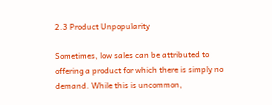2.3 Product Unpopularity

Sometimes, low sales can be attributed to offering a product for which there is simply no demand. While this is uncommon,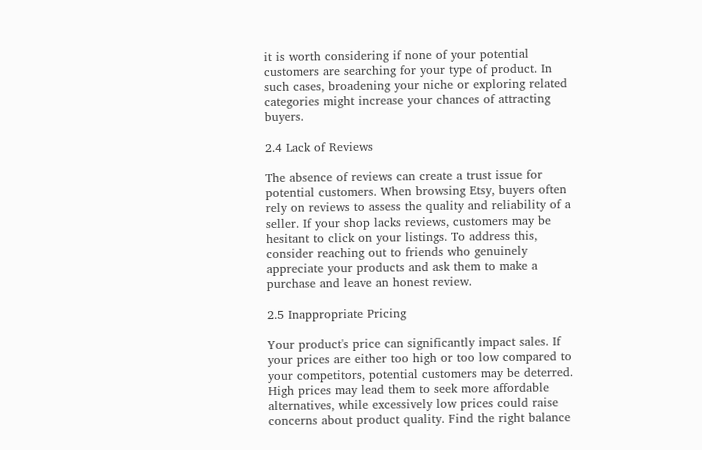it is worth considering if none of your potential customers are searching for your type of product. In such cases, broadening your niche or exploring related categories might increase your chances of attracting buyers.

2.4 Lack of Reviews

The absence of reviews can create a trust issue for potential customers. When browsing Etsy, buyers often rely on reviews to assess the quality and reliability of a seller. If your shop lacks reviews, customers may be hesitant to click on your listings. To address this, consider reaching out to friends who genuinely appreciate your products and ask them to make a purchase and leave an honest review.

2.5 Inappropriate Pricing

Your product's price can significantly impact sales. If your prices are either too high or too low compared to your competitors, potential customers may be deterred. High prices may lead them to seek more affordable alternatives, while excessively low prices could raise concerns about product quality. Find the right balance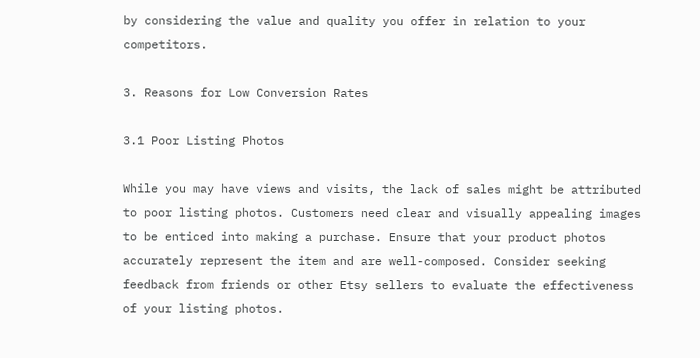by considering the value and quality you offer in relation to your competitors.

3. Reasons for Low Conversion Rates

3.1 Poor Listing Photos

While you may have views and visits, the lack of sales might be attributed to poor listing photos. Customers need clear and visually appealing images to be enticed into making a purchase. Ensure that your product photos accurately represent the item and are well-composed. Consider seeking feedback from friends or other Etsy sellers to evaluate the effectiveness of your listing photos.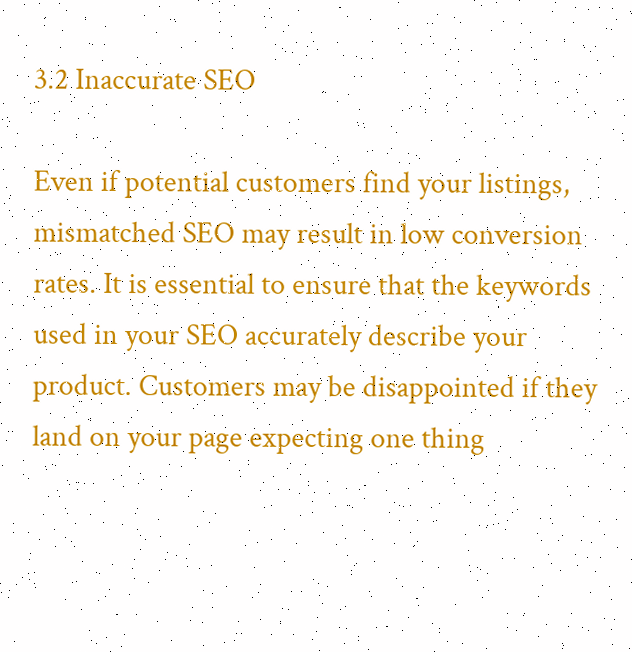3.2 Inaccurate SEO

Even if potential customers find your listings, mismatched SEO may result in low conversion rates. It is essential to ensure that the keywords used in your SEO accurately describe your product. Customers may be disappointed if they land on your page expecting one thing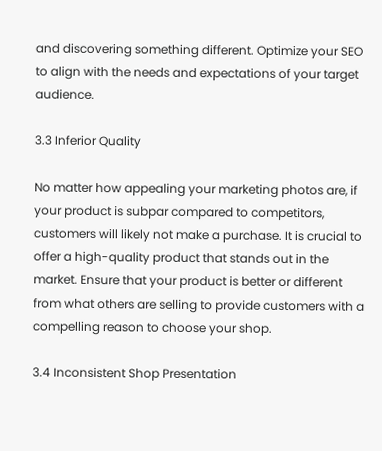and discovering something different. Optimize your SEO to align with the needs and expectations of your target audience.

3.3 Inferior Quality

No matter how appealing your marketing photos are, if your product is subpar compared to competitors, customers will likely not make a purchase. It is crucial to offer a high-quality product that stands out in the market. Ensure that your product is better or different from what others are selling to provide customers with a compelling reason to choose your shop.

3.4 Inconsistent Shop Presentation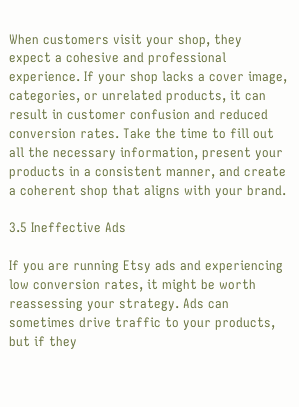When customers visit your shop, they expect a cohesive and professional experience. If your shop lacks a cover image, categories, or unrelated products, it can result in customer confusion and reduced conversion rates. Take the time to fill out all the necessary information, present your products in a consistent manner, and create a coherent shop that aligns with your brand.

3.5 Ineffective Ads

If you are running Etsy ads and experiencing low conversion rates, it might be worth reassessing your strategy. Ads can sometimes drive traffic to your products, but if they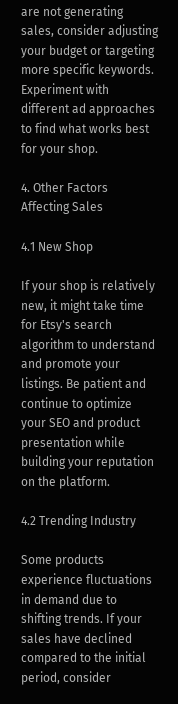are not generating sales, consider adjusting your budget or targeting more specific keywords. Experiment with different ad approaches to find what works best for your shop.

4. Other Factors Affecting Sales

4.1 New Shop

If your shop is relatively new, it might take time for Etsy's search algorithm to understand and promote your listings. Be patient and continue to optimize your SEO and product presentation while building your reputation on the platform.

4.2 Trending Industry

Some products experience fluctuations in demand due to shifting trends. If your sales have declined compared to the initial period, consider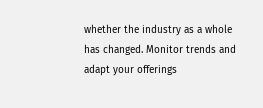whether the industry as a whole has changed. Monitor trends and adapt your offerings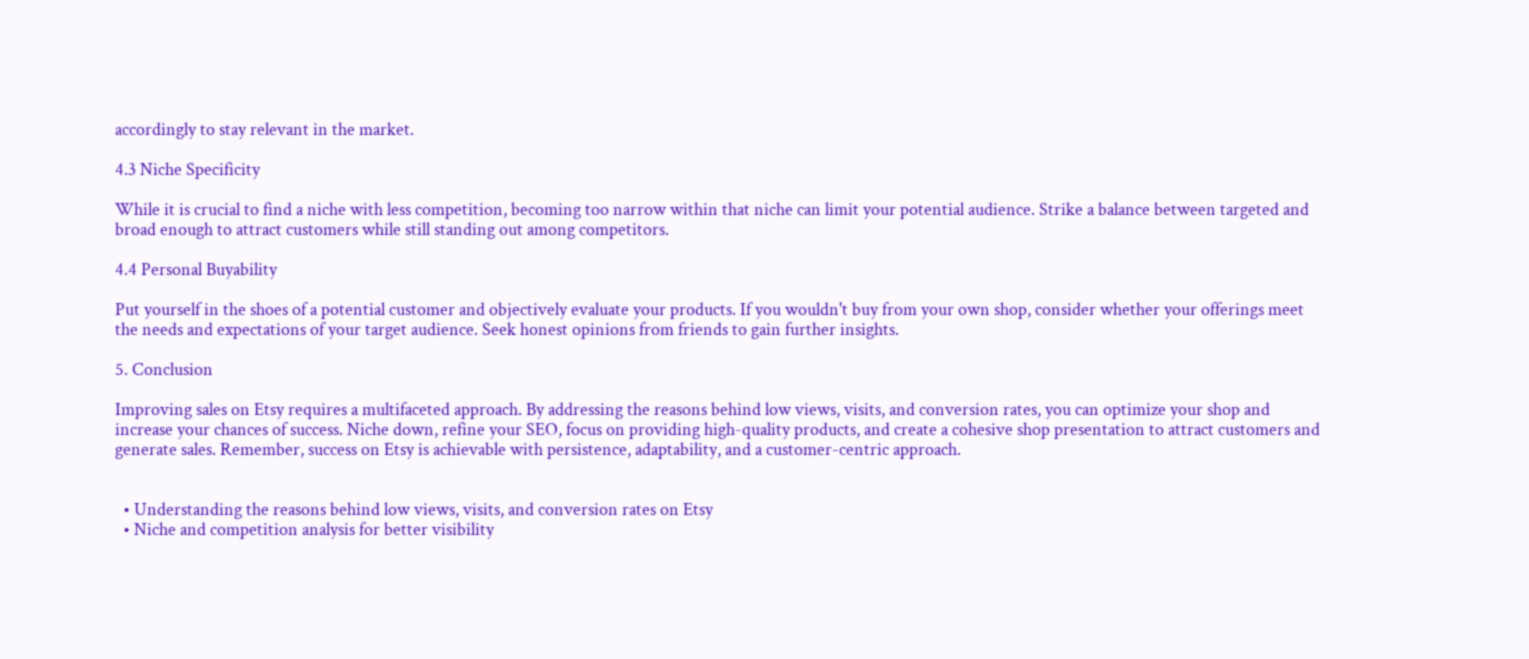accordingly to stay relevant in the market.

4.3 Niche Specificity

While it is crucial to find a niche with less competition, becoming too narrow within that niche can limit your potential audience. Strike a balance between targeted and broad enough to attract customers while still standing out among competitors.

4.4 Personal Buyability

Put yourself in the shoes of a potential customer and objectively evaluate your products. If you wouldn't buy from your own shop, consider whether your offerings meet the needs and expectations of your target audience. Seek honest opinions from friends to gain further insights.

5. Conclusion

Improving sales on Etsy requires a multifaceted approach. By addressing the reasons behind low views, visits, and conversion rates, you can optimize your shop and increase your chances of success. Niche down, refine your SEO, focus on providing high-quality products, and create a cohesive shop presentation to attract customers and generate sales. Remember, success on Etsy is achievable with persistence, adaptability, and a customer-centric approach.


  • Understanding the reasons behind low views, visits, and conversion rates on Etsy
  • Niche and competition analysis for better visibility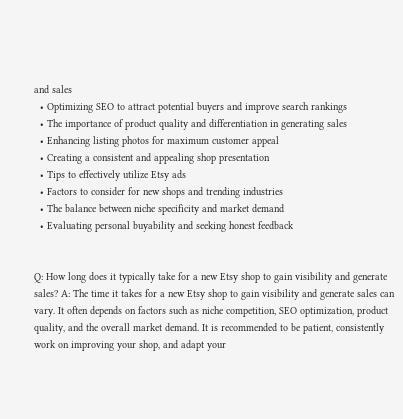and sales
  • Optimizing SEO to attract potential buyers and improve search rankings
  • The importance of product quality and differentiation in generating sales
  • Enhancing listing photos for maximum customer appeal
  • Creating a consistent and appealing shop presentation
  • Tips to effectively utilize Etsy ads
  • Factors to consider for new shops and trending industries
  • The balance between niche specificity and market demand
  • Evaluating personal buyability and seeking honest feedback


Q: How long does it typically take for a new Etsy shop to gain visibility and generate sales? A: The time it takes for a new Etsy shop to gain visibility and generate sales can vary. It often depends on factors such as niche competition, SEO optimization, product quality, and the overall market demand. It is recommended to be patient, consistently work on improving your shop, and adapt your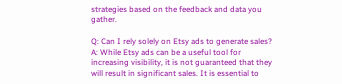strategies based on the feedback and data you gather.

Q: Can I rely solely on Etsy ads to generate sales? A: While Etsy ads can be a useful tool for increasing visibility, it is not guaranteed that they will result in significant sales. It is essential to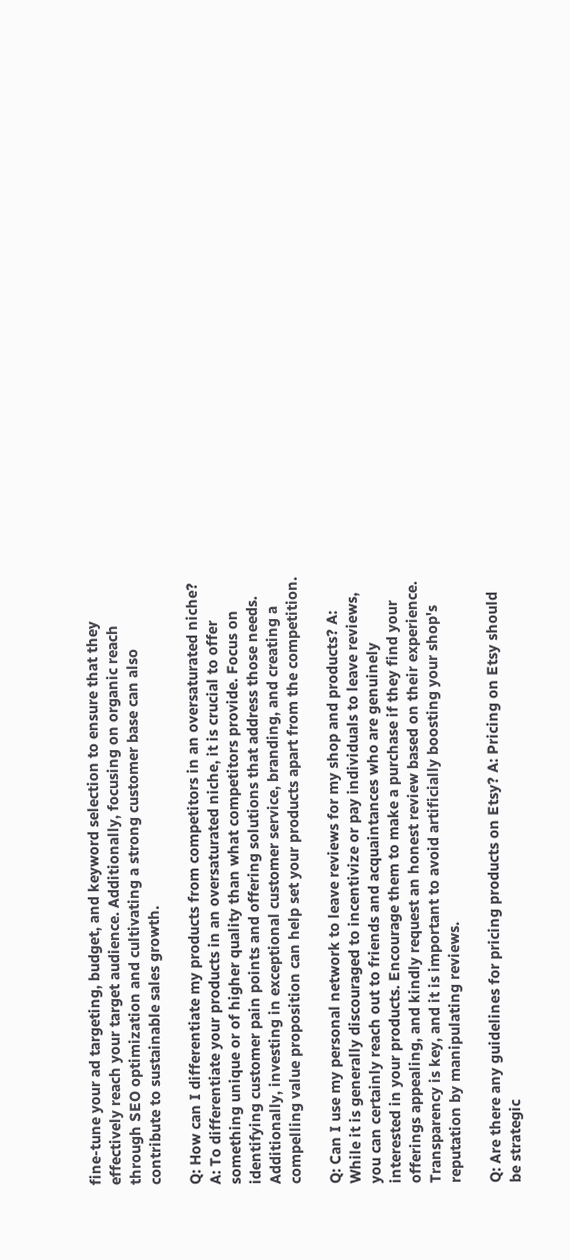fine-tune your ad targeting, budget, and keyword selection to ensure that they effectively reach your target audience. Additionally, focusing on organic reach through SEO optimization and cultivating a strong customer base can also contribute to sustainable sales growth.

Q: How can I differentiate my products from competitors in an oversaturated niche? A: To differentiate your products in an oversaturated niche, it is crucial to offer something unique or of higher quality than what competitors provide. Focus on identifying customer pain points and offering solutions that address those needs. Additionally, investing in exceptional customer service, branding, and creating a compelling value proposition can help set your products apart from the competition.

Q: Can I use my personal network to leave reviews for my shop and products? A: While it is generally discouraged to incentivize or pay individuals to leave reviews, you can certainly reach out to friends and acquaintances who are genuinely interested in your products. Encourage them to make a purchase if they find your offerings appealing, and kindly request an honest review based on their experience. Transparency is key, and it is important to avoid artificially boosting your shop's reputation by manipulating reviews.

Q: Are there any guidelines for pricing products on Etsy? A: Pricing on Etsy should be strategic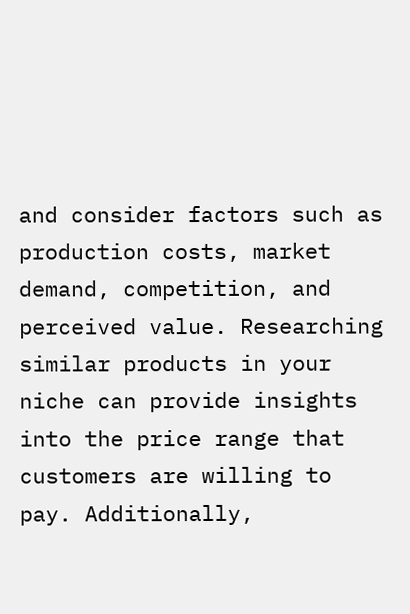and consider factors such as production costs, market demand, competition, and perceived value. Researching similar products in your niche can provide insights into the price range that customers are willing to pay. Additionally,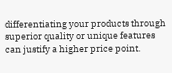differentiating your products through superior quality or unique features can justify a higher price point.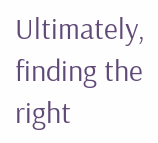Ultimately, finding the right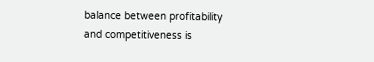balance between profitability and competitiveness is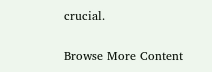crucial.

Browse More Content